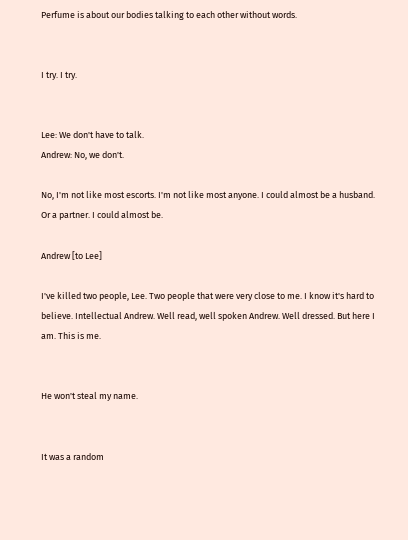Perfume is about our bodies talking to each other without words.


I try. I try.


Lee: We don't have to talk.
Andrew: No, we don't.

No, I'm not like most escorts. I'm not like most anyone. I could almost be a husband. Or a partner. I could almost be.

Andrew [to Lee]

I've killed two people, Lee. Two people that were very close to me. I know it's hard to believe. Intellectual Andrew. Well read, well spoken Andrew. Well dressed. But here I am. This is me.


He won't steal my name.


It was a random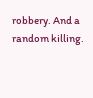robbery. And a random killing.